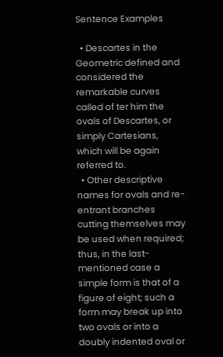Sentence Examples

  • Descartes in the Geometric defined and considered the remarkable curves called of ter him the ovals of Descartes, or simply Cartesians, which will be again referred to.
  • Other descriptive names for ovals and re-entrant branches cutting themselves may be used when required; thus, in the last-mentioned case a simple form is that of a figure of eight; such a form may break up into two ovals or into a doubly indented oval or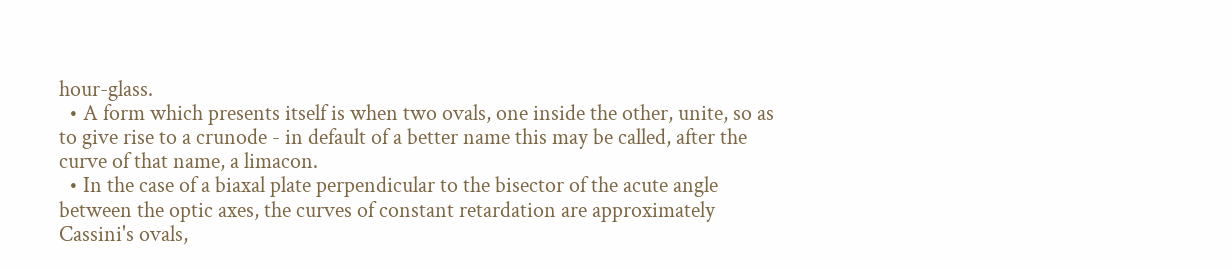hour-glass.
  • A form which presents itself is when two ovals, one inside the other, unite, so as to give rise to a crunode - in default of a better name this may be called, after the curve of that name, a limacon.
  • In the case of a biaxal plate perpendicular to the bisector of the acute angle between the optic axes, the curves of constant retardation are approximately Cassini's ovals,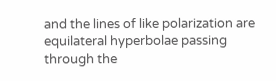and the lines of like polarization are equilateral hyperbolae passing through the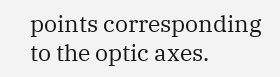points corresponding to the optic axes.